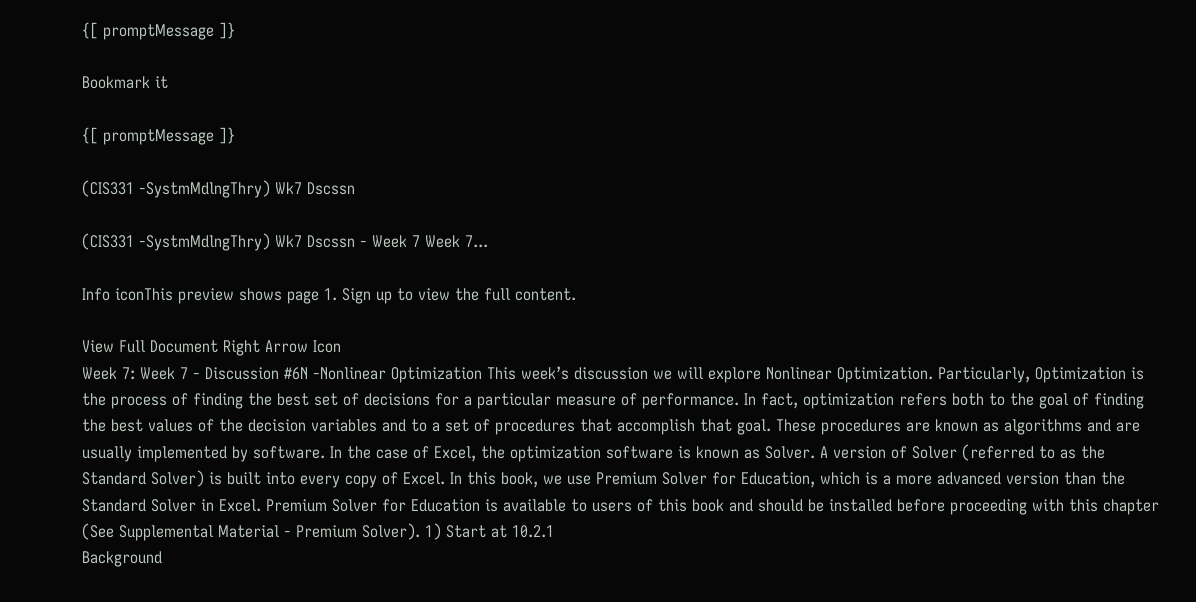{[ promptMessage ]}

Bookmark it

{[ promptMessage ]}

(CIS331 -SystmMdlngThry) Wk7 Dscssn

(CIS331 -SystmMdlngThry) Wk7 Dscssn - Week 7 Week 7...

Info iconThis preview shows page 1. Sign up to view the full content.

View Full Document Right Arrow Icon
Week 7: Week 7 - Discussion #6N -Nonlinear Optimization This week’s discussion we will explore Nonlinear Optimization. Particularly, Optimization is the process of finding the best set of decisions for a particular measure of performance. In fact, optimization refers both to the goal of finding the best values of the decision variables and to a set of procedures that accomplish that goal. These procedures are known as algorithms and are usually implemented by software. In the case of Excel, the optimization software is known as Solver. A version of Solver (referred to as the Standard Solver) is built into every copy of Excel. In this book, we use Premium Solver for Education, which is a more advanced version than the Standard Solver in Excel. Premium Solver for Education is available to users of this book and should be installed before proceeding with this chapter (See Supplemental Material - Premium Solver). 1) Start at 10.2.1
Background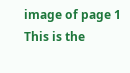image of page 1
This is the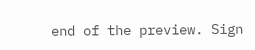end of the preview. Sign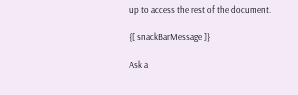up to access the rest of the document.

{[ snackBarMessage ]}

Ask a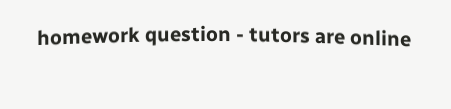homework question - tutors are online